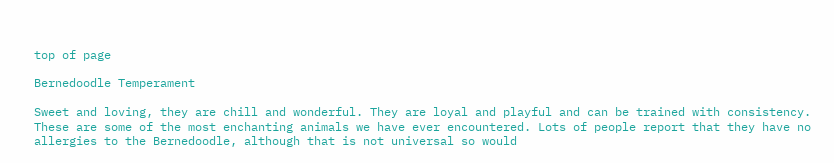top of page

Bernedoodle Temperament

Sweet and loving, they are chill and wonderful. They are loyal and playful and can be trained with consistency. These are some of the most enchanting animals we have ever encountered. Lots of people report that they have no allergies to the Bernedoodle, although that is not universal so would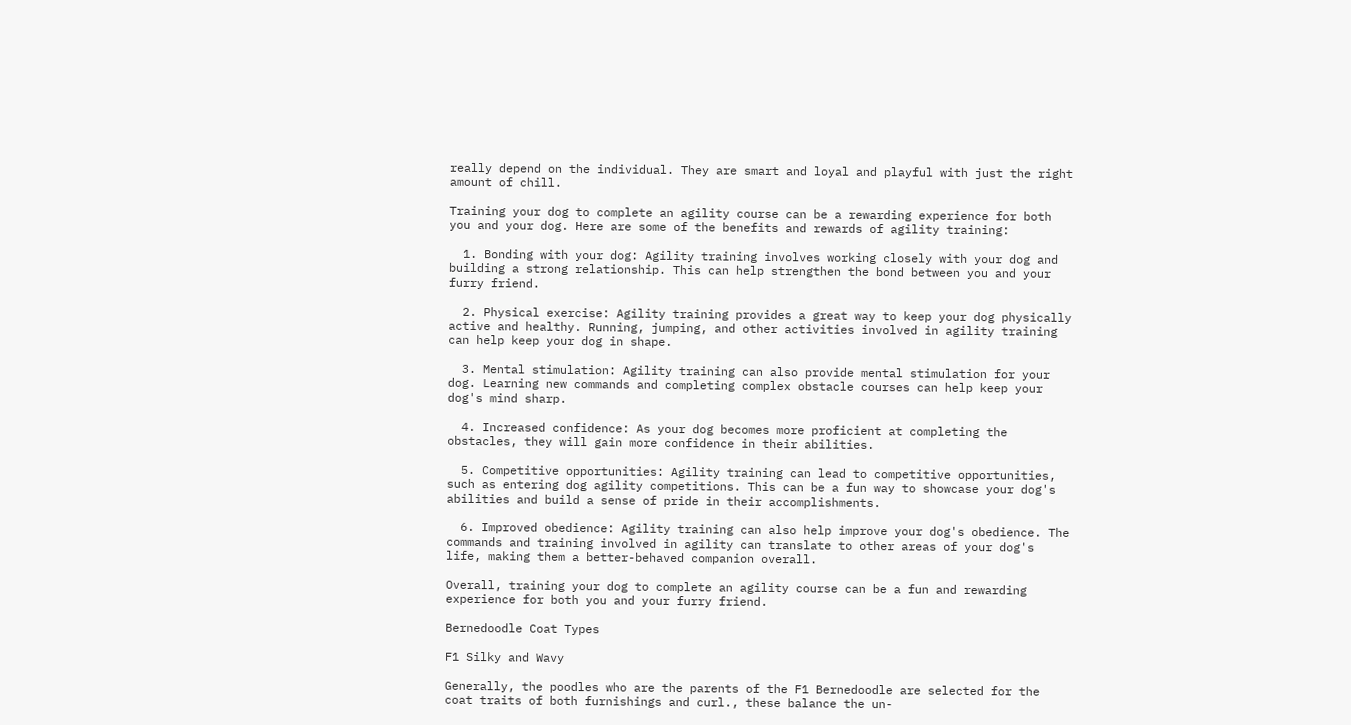really depend on the individual. They are smart and loyal and playful with just the right amount of chill.

Training your dog to complete an agility course can be a rewarding experience for both you and your dog. Here are some of the benefits and rewards of agility training:

  1. Bonding with your dog: Agility training involves working closely with your dog and building a strong relationship. This can help strengthen the bond between you and your furry friend.

  2. Physical exercise: Agility training provides a great way to keep your dog physically active and healthy. Running, jumping, and other activities involved in agility training can help keep your dog in shape.

  3. Mental stimulation: Agility training can also provide mental stimulation for your dog. Learning new commands and completing complex obstacle courses can help keep your dog's mind sharp.

  4. Increased confidence: As your dog becomes more proficient at completing the obstacles, they will gain more confidence in their abilities.

  5. Competitive opportunities: Agility training can lead to competitive opportunities, such as entering dog agility competitions. This can be a fun way to showcase your dog's abilities and build a sense of pride in their accomplishments.

  6. Improved obedience: Agility training can also help improve your dog's obedience. The commands and training involved in agility can translate to other areas of your dog's life, making them a better-behaved companion overall.

Overall, training your dog to complete an agility course can be a fun and rewarding experience for both you and your furry friend.

Bernedoodle Coat Types

F1 Silky and Wavy

Generally, the poodles who are the parents of the F1 Bernedoodle are selected for the coat traits of both furnishings and curl., these balance the un-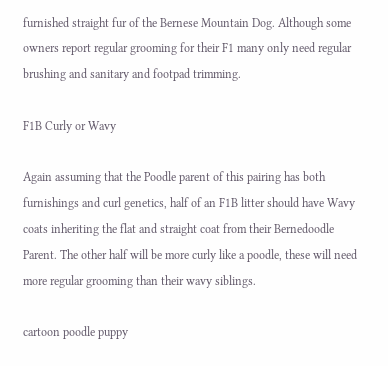furnished straight fur of the Bernese Mountain Dog. Although some owners report regular grooming for their F1 many only need regular brushing and sanitary and footpad trimming.

F1B Curly or Wavy

Again assuming that the Poodle parent of this pairing has both furnishings and curl genetics, half of an F1B litter should have Wavy coats inheriting the flat and straight coat from their Bernedoodle Parent. The other half will be more curly like a poodle, these will need more regular grooming than their wavy siblings.

cartoon poodle puppy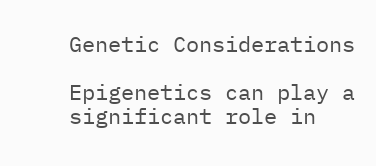Genetic Considerations

Epigenetics can play a significant role in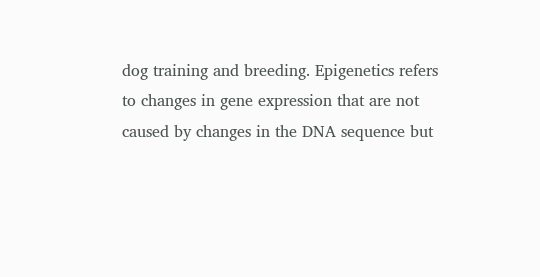dog training and breeding. Epigenetics refers to changes in gene expression that are not caused by changes in the DNA sequence but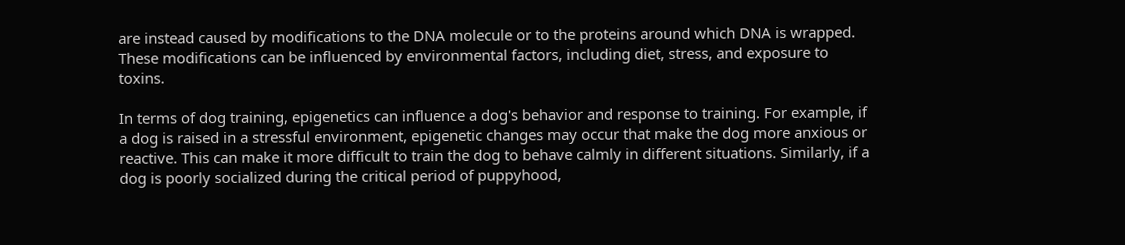are instead caused by modifications to the DNA molecule or to the proteins around which DNA is wrapped. These modifications can be influenced by environmental factors, including diet, stress, and exposure to toxins.

In terms of dog training, epigenetics can influence a dog's behavior and response to training. For example, if a dog is raised in a stressful environment, epigenetic changes may occur that make the dog more anxious or reactive. This can make it more difficult to train the dog to behave calmly in different situations. Similarly, if a dog is poorly socialized during the critical period of puppyhood,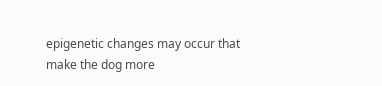epigenetic changes may occur that make the dog more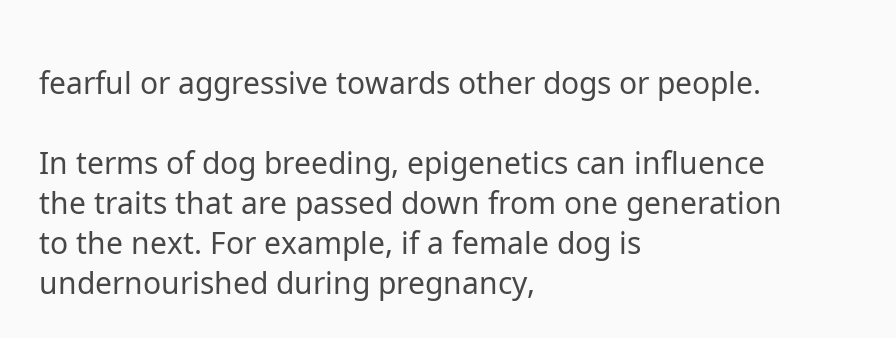fearful or aggressive towards other dogs or people.

In terms of dog breeding, epigenetics can influence the traits that are passed down from one generation to the next. For example, if a female dog is undernourished during pregnancy,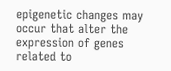epigenetic changes may occur that alter the expression of genes related to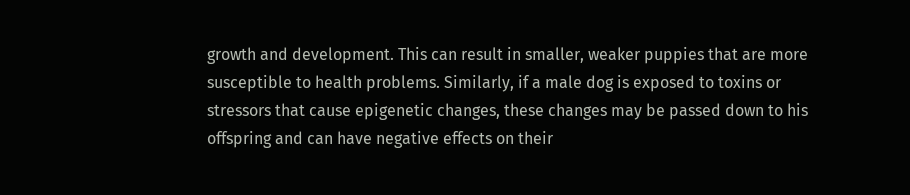growth and development. This can result in smaller, weaker puppies that are more susceptible to health problems. Similarly, if a male dog is exposed to toxins or stressors that cause epigenetic changes, these changes may be passed down to his offspring and can have negative effects on their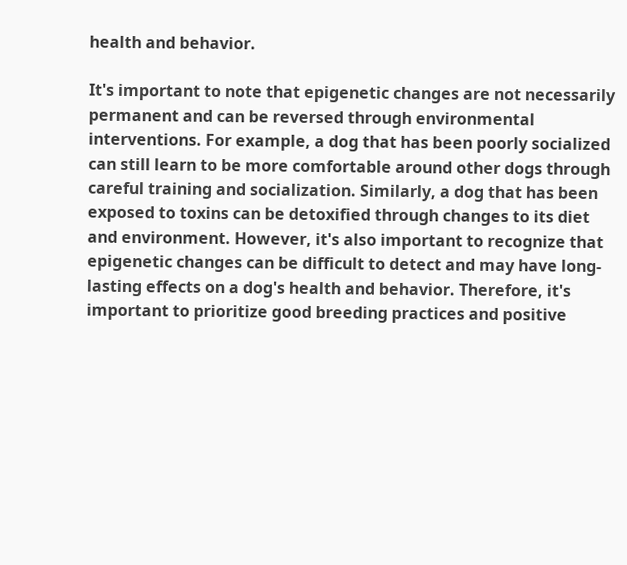health and behavior.

It's important to note that epigenetic changes are not necessarily permanent and can be reversed through environmental interventions. For example, a dog that has been poorly socialized can still learn to be more comfortable around other dogs through careful training and socialization. Similarly, a dog that has been exposed to toxins can be detoxified through changes to its diet and environment. However, it's also important to recognize that epigenetic changes can be difficult to detect and may have long-lasting effects on a dog's health and behavior. Therefore, it's important to prioritize good breeding practices and positive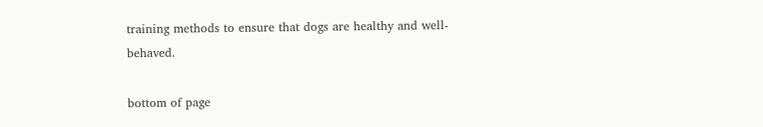training methods to ensure that dogs are healthy and well-behaved.

bottom of page